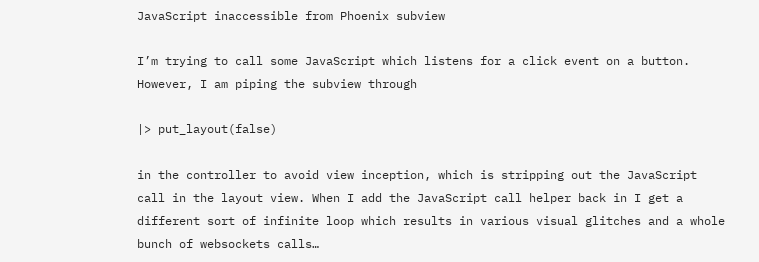JavaScript inaccessible from Phoenix subview

I’m trying to call some JavaScript which listens for a click event on a button. However, I am piping the subview through

|> put_layout(false)

in the controller to avoid view inception, which is stripping out the JavaScript call in the layout view. When I add the JavaScript call helper back in I get a different sort of infinite loop which results in various visual glitches and a whole bunch of websockets calls…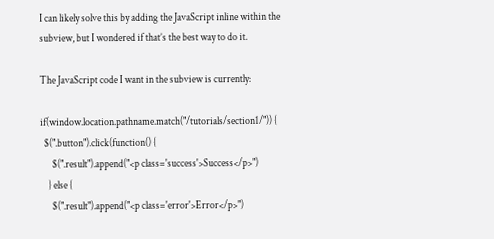I can likely solve this by adding the JavaScript inline within the subview, but I wondered if that’s the best way to do it.

The JavaScript code I want in the subview is currently:

if(window.location.pathname.match("/tutorials/section1/")) {
  $(".button").click(function() {
      $(".result").append("<p class='success'>Success</p>")
    } else {
      $(".result").append("<p class='error'>Error</p>")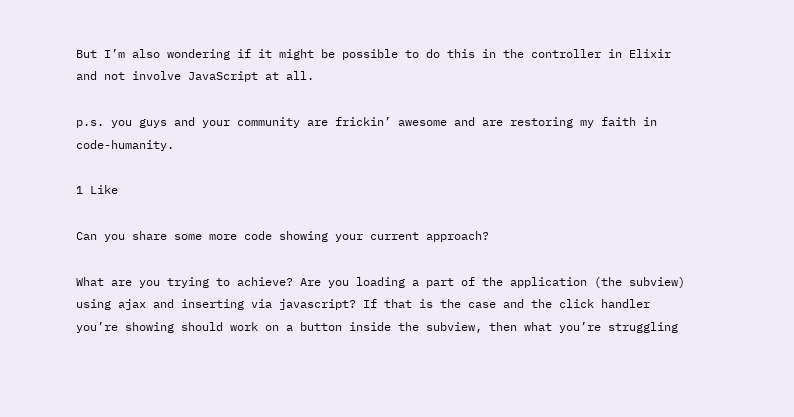But I’m also wondering if it might be possible to do this in the controller in Elixir and not involve JavaScript at all.

p.s. you guys and your community are frickin’ awesome and are restoring my faith in code-humanity.

1 Like

Can you share some more code showing your current approach?

What are you trying to achieve? Are you loading a part of the application (the subview) using ajax and inserting via javascript? If that is the case and the click handler you’re showing should work on a button inside the subview, then what you’re struggling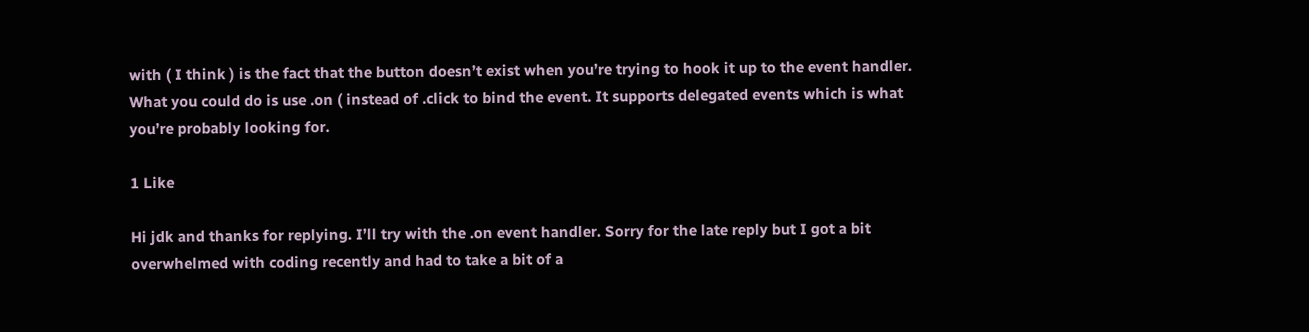with ( I think ) is the fact that the button doesn’t exist when you’re trying to hook it up to the event handler.
What you could do is use .on ( instead of .click to bind the event. It supports delegated events which is what you’re probably looking for.

1 Like

Hi jdk and thanks for replying. I’ll try with the .on event handler. Sorry for the late reply but I got a bit overwhelmed with coding recently and had to take a bit of a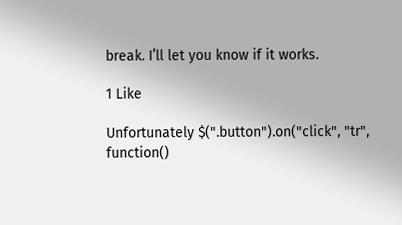break. I’ll let you know if it works.

1 Like

Unfortunately $(".button").on("click", "tr", function()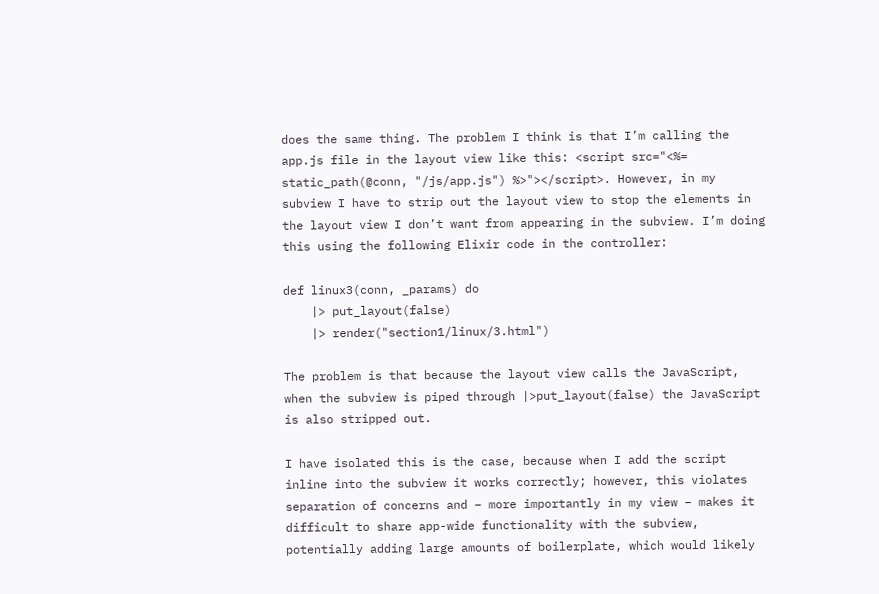does the same thing. The problem I think is that I’m calling the app.js file in the layout view like this: <script src="<%= static_path(@conn, "/js/app.js") %>"></script>. However, in my subview I have to strip out the layout view to stop the elements in the layout view I don’t want from appearing in the subview. I’m doing this using the following Elixir code in the controller:

def linux3(conn, _params) do
    |> put_layout(false)
    |> render("section1/linux/3.html")

The problem is that because the layout view calls the JavaScript, when the subview is piped through |>put_layout(false) the JavaScript is also stripped out.

I have isolated this is the case, because when I add the script inline into the subview it works correctly; however, this violates separation of concerns and – more importantly in my view – makes it difficult to share app-wide functionality with the subview, potentially adding large amounts of boilerplate, which would likely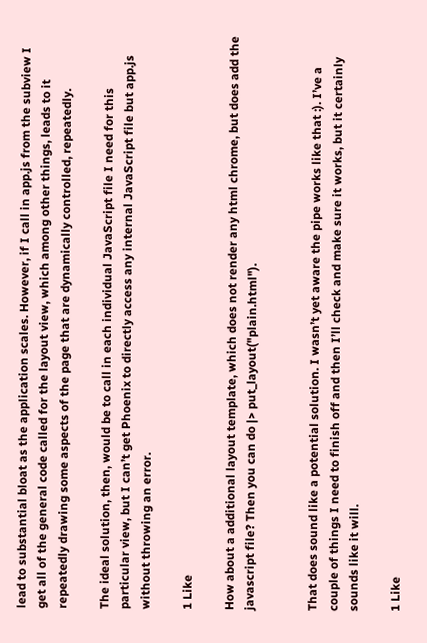lead to substantial bloat as the application scales. However, if I call in app.js from the subview I get all of the general code called for the layout view, which among other things, leads to it repeatedly drawing some aspects of the page that are dynamically controlled, repeatedly.

The ideal solution, then, would be to call in each individual JavaScript file I need for this particular view, but I can’t get Phoenix to directly access any internal JavaScript file but app.js without throwing an error.

1 Like

How about a additional layout template, which does not render any html chrome, but does add the javascript file? Then you can do |> put_layout("plain.html").


That does sound like a potential solution. I wasn’t yet aware the pipe works like that :). I’ve a couple of things I need to finish off and then I’ll check and make sure it works, but it certainly sounds like it will.

1 Like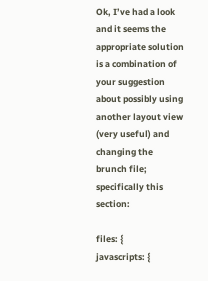Ok, I’ve had a look and it seems the appropriate solution is a combination of your suggestion about possibly using another layout view (very useful) and changing the brunch file; specifically this section:

files: {
javascripts: {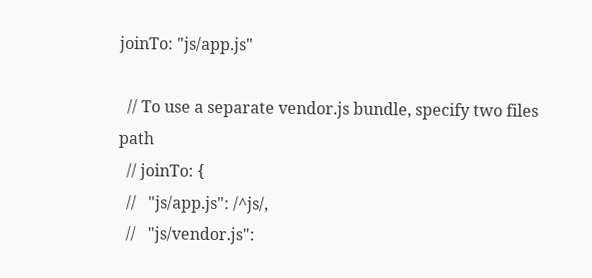joinTo: "js/app.js"

  // To use a separate vendor.js bundle, specify two files path
  // joinTo: {
  //   "js/app.js": /^js/,
  //   "js/vendor.js":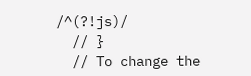/^(?!js)/
  // }
  // To change the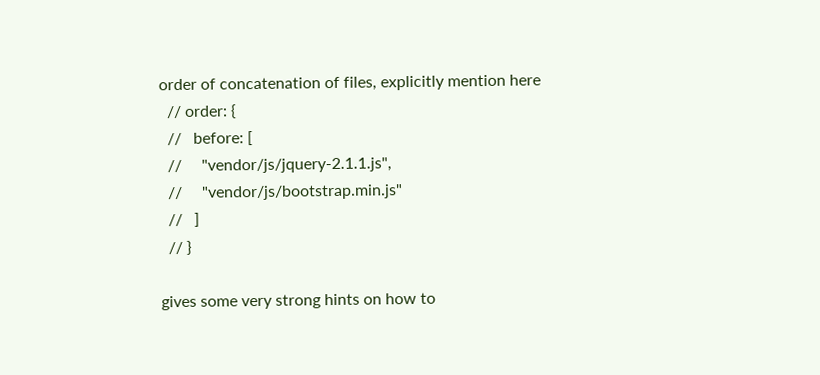order of concatenation of files, explicitly mention here
  // order: {
  //   before: [
  //     "vendor/js/jquery-2.1.1.js",
  //     "vendor/js/bootstrap.min.js"
  //   ]
  // }

gives some very strong hints on how to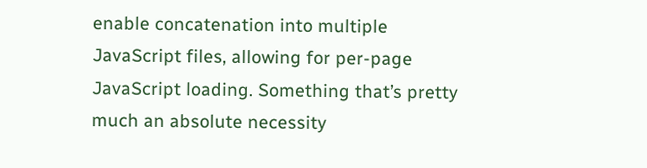enable concatenation into multiple JavaScript files, allowing for per-page JavaScript loading. Something that’s pretty much an absolute necessity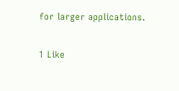for larger applications.

1 Like